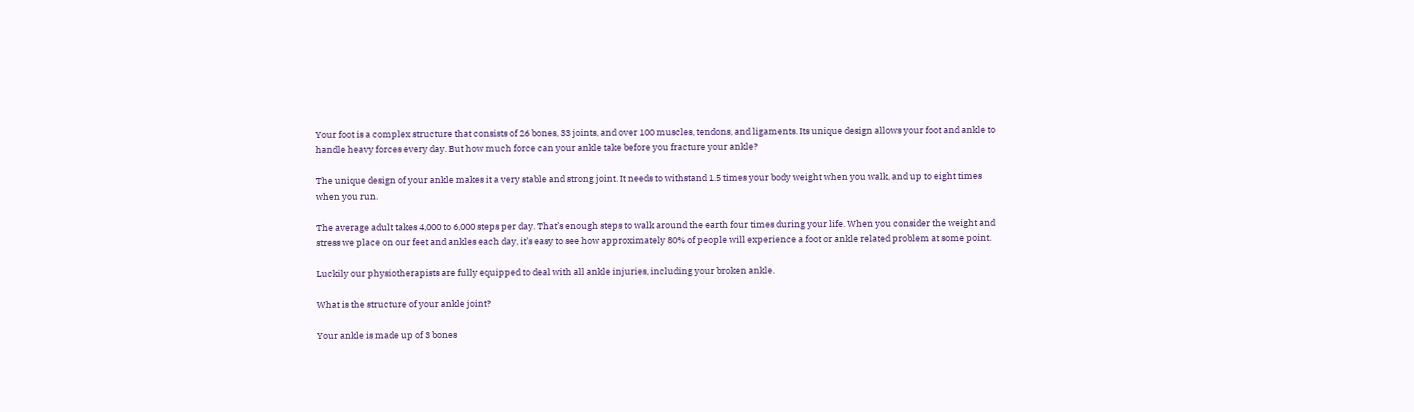Your foot is a complex structure that consists of 26 bones, 33 joints, and over 100 muscles, tendons, and ligaments. Its unique design allows your foot and ankle to handle heavy forces every day. But how much force can your ankle take before you fracture your ankle?

The unique design of your ankle makes it a very stable and strong joint. It needs to withstand 1.5 times your body weight when you walk, and up to eight times when you run.

The average adult takes 4,000 to 6,000 steps per day. That’s enough steps to walk around the earth four times during your life. When you consider the weight and stress we place on our feet and ankles each day, it’s easy to see how approximately 80% of people will experience a foot or ankle related problem at some point.

Luckily our physiotherapists are fully equipped to deal with all ankle injuries, including your broken ankle.

What is the structure of your ankle joint?

Your ankle is made up of 3 bones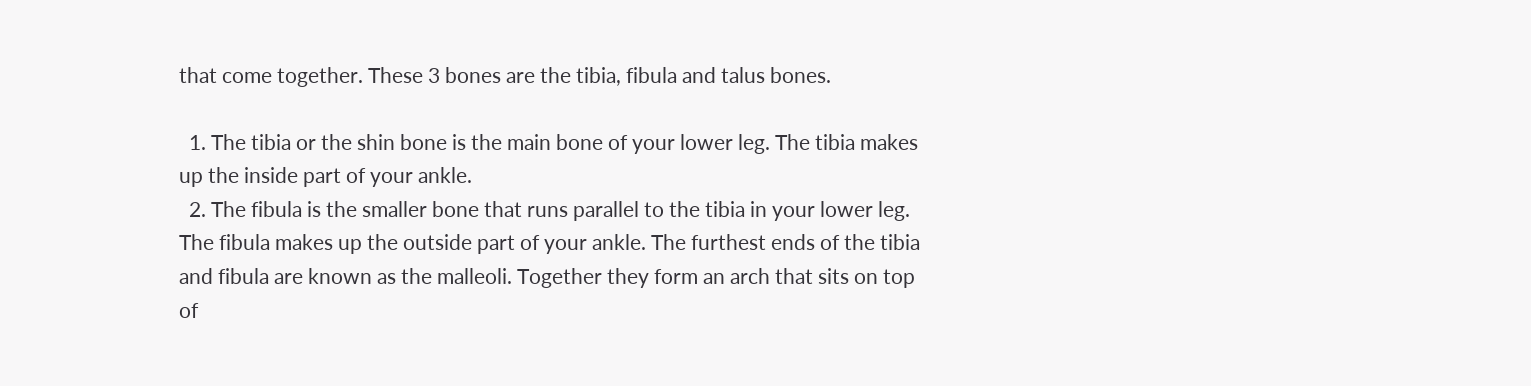that come together. These 3 bones are the tibia, fibula and talus bones.

  1. The tibia or the shin bone is the main bone of your lower leg. The tibia makes up the inside part of your ankle.
  2. The fibula is the smaller bone that runs parallel to the tibia in your lower leg. The fibula makes up the outside part of your ankle. The furthest ends of the tibia and fibula are known as the malleoli. Together they form an arch that sits on top of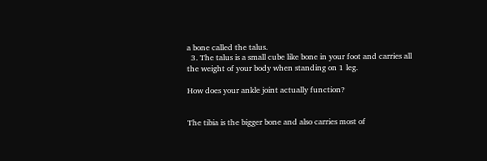a bone called the talus.
  3. The talus is a small cube like bone in your foot and carries all the weight of your body when standing on 1 leg.

How does your ankle joint actually function?


The tibia is the bigger bone and also carries most of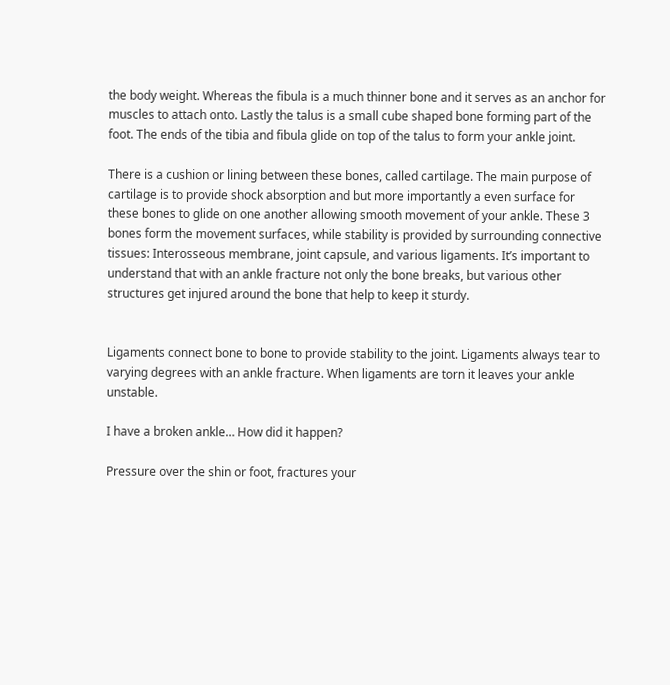the body weight. Whereas the fibula is a much thinner bone and it serves as an anchor for muscles to attach onto. Lastly the talus is a small cube shaped bone forming part of the foot. The ends of the tibia and fibula glide on top of the talus to form your ankle joint.

There is a cushion or lining between these bones, called cartilage. The main purpose of cartilage is to provide shock absorption and but more importantly a even surface for these bones to glide on one another allowing smooth movement of your ankle. These 3 bones form the movement surfaces, while stability is provided by surrounding connective tissues: Interosseous membrane, joint capsule, and various ligaments. It’s important to understand that with an ankle fracture not only the bone breaks, but various other structures get injured around the bone that help to keep it sturdy.


Ligaments connect bone to bone to provide stability to the joint. Ligaments always tear to varying degrees with an ankle fracture. When ligaments are torn it leaves your ankle unstable.

I have a broken ankle… How did it happen?

Pressure over the shin or foot, fractures your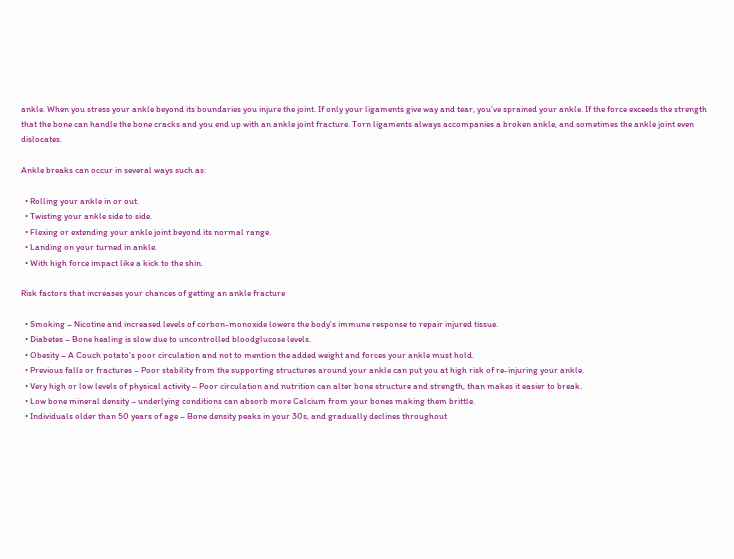ankle. When you stress your ankle beyond its boundaries you injure the joint. If only your ligaments give way and tear, you’ve sprained your ankle. If the force exceeds the strength that the bone can handle the bone cracks and you end up with an ankle joint fracture. Torn ligaments always accompanies a broken ankle, and sometimes the ankle joint even dislocates.

Ankle breaks can occur in several ways such as:

  • Rolling your ankle in or out.
  • Twisting your ankle side to side.
  • Flexing or extending your ankle joint beyond its normal range.
  • Landing on your turned in ankle.
  • With high force impact like a kick to the shin.

Risk factors that increases your chances of getting an ankle fracture

  • Smoking – Nicotine and increased levels of corbon-monoxide lowers the body’s immune response to repair injured tissue.
  • Diabetes – Bone healing is slow due to uncontrolled bloodglucose levels.
  • Obesity – A Couch potato’s poor circulation and not to mention the added weight and forces your ankle must hold.
  • Previous falls or fractures – Poor stability from the supporting structures around your ankle can put you at high risk of re-injuring your ankle.
  • Very high or low levels of physical activity – Poor circulation and nutrition can alter bone structure and strength, than makes it easier to break.
  • Low bone mineral density – underlying conditions can absorb more Calcium from your bones making them brittle.
  • Individuals older than 50 years of age – Bone density peaks in your 30s, and gradually declines throughout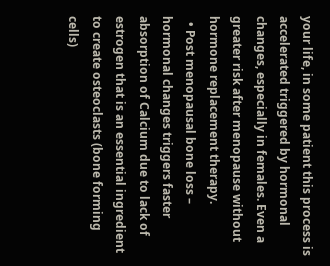your life, in some patient this process is accelerated triggered by hormonal changes, especially in females. Even a greater risk after menopause without hormone replacement therapy.
  • Post menopausal bone loss – hormonal changes triggers faster absorption of Calcium due to lack of estrogen that is an essential ingredient to create osteoclasts (bone forming cells)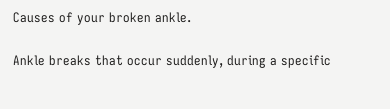Causes of your broken ankle.

Ankle breaks that occur suddenly, during a specific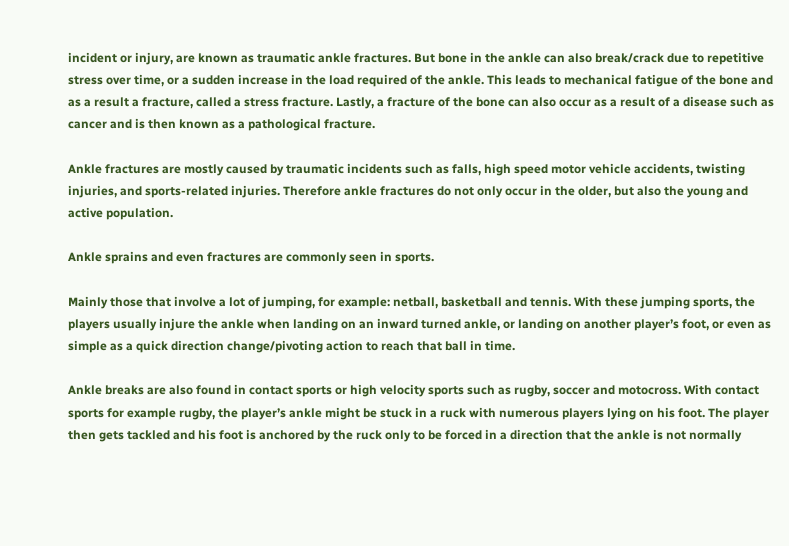incident or injury, are known as traumatic ankle fractures. But bone in the ankle can also break/crack due to repetitive stress over time, or a sudden increase in the load required of the ankle. This leads to mechanical fatigue of the bone and as a result a fracture, called a stress fracture. Lastly, a fracture of the bone can also occur as a result of a disease such as cancer and is then known as a pathological fracture.

Ankle fractures are mostly caused by traumatic incidents such as falls, high speed motor vehicle accidents, twisting injuries, and sports-related injuries. Therefore ankle fractures do not only occur in the older, but also the young and active population.

Ankle sprains and even fractures are commonly seen in sports.

Mainly those that involve a lot of jumping, for example: netball, basketball and tennis. With these jumping sports, the players usually injure the ankle when landing on an inward turned ankle, or landing on another player’s foot, or even as simple as a quick direction change/pivoting action to reach that ball in time.

Ankle breaks are also found in contact sports or high velocity sports such as rugby, soccer and motocross. With contact sports for example rugby, the player’s ankle might be stuck in a ruck with numerous players lying on his foot. The player then gets tackled and his foot is anchored by the ruck only to be forced in a direction that the ankle is not normally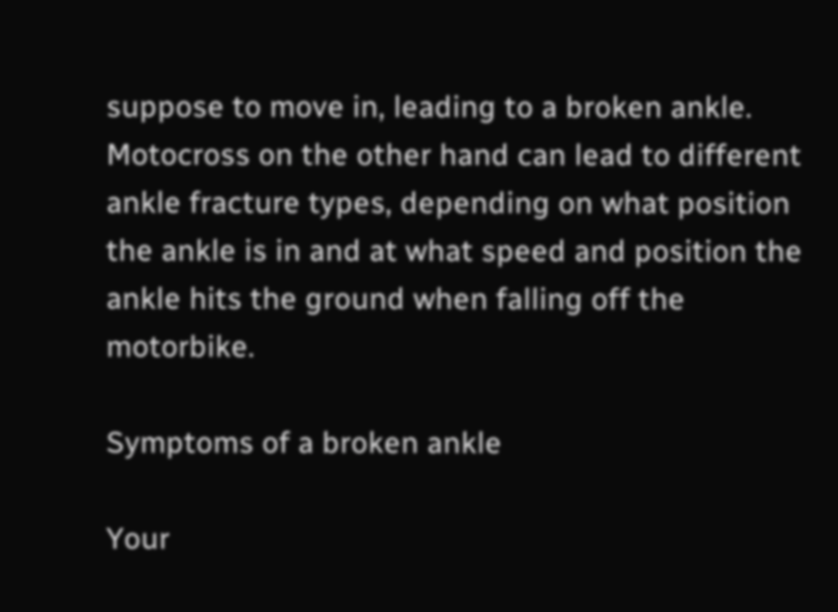suppose to move in, leading to a broken ankle. Motocross on the other hand can lead to different ankle fracture types, depending on what position the ankle is in and at what speed and position the ankle hits the ground when falling off the motorbike.

Symptoms of a broken ankle

Your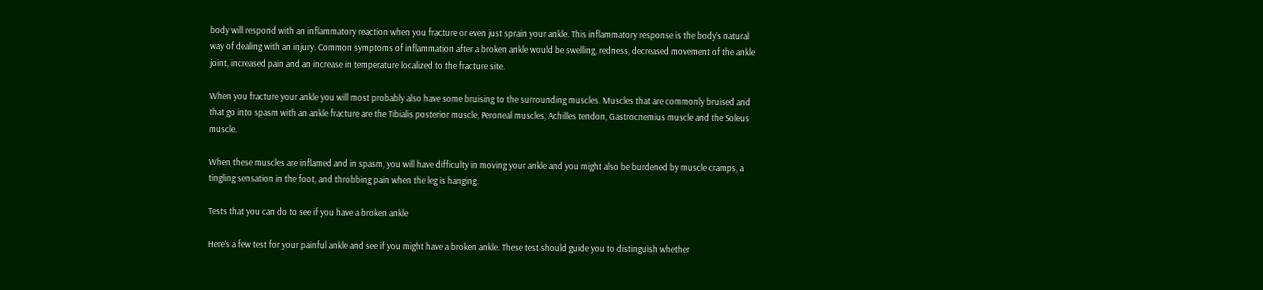body will respond with an inflammatory reaction when you fracture or even just sprain your ankle. This inflammatory response is the body’s natural way of dealing with an injury. Common symptoms of inflammation after a broken ankle would be swelling, redness, decreased movement of the ankle joint, increased pain and an increase in temperature localized to the fracture site.

When you fracture your ankle you will most probably also have some bruising to the surrounding muscles. Muscles that are commonly bruised and that go into spasm with an ankle fracture are the Tibialis posterior muscle, Peroneal muscles, Achilles tendon, Gastrocnemius muscle and the Soleus muscle.

When these muscles are inflamed and in spasm, you will have difficulty in moving your ankle and you might also be burdened by muscle cramps, a tingling sensation in the foot, and throbbing pain when the leg is hanging.

Tests that you can do to see if you have a broken ankle

Here’s a few test for your painful ankle and see if you might have a broken ankle. These test should guide you to distinguish whether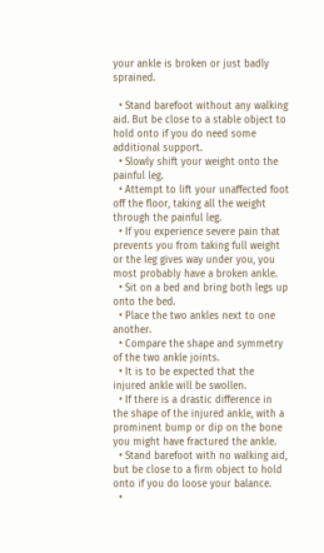your ankle is broken or just badly sprained.

  • Stand barefoot without any walking aid. But be close to a stable object to hold onto if you do need some additional support.
  • Slowly shift your weight onto the painful leg.
  • Attempt to lift your unaffected foot off the floor, taking all the weight through the painful leg.
  • If you experience severe pain that prevents you from taking full weight or the leg gives way under you, you most probably have a broken ankle.
  • Sit on a bed and bring both legs up onto the bed.
  • Place the two ankles next to one another.
  • Compare the shape and symmetry of the two ankle joints.
  • It is to be expected that the injured ankle will be swollen.
  • If there is a drastic difference in the shape of the injured ankle, with a prominent bump or dip on the bone you might have fractured the ankle.
  • Stand barefoot with no walking aid, but be close to a firm object to hold onto if you do loose your balance.
  •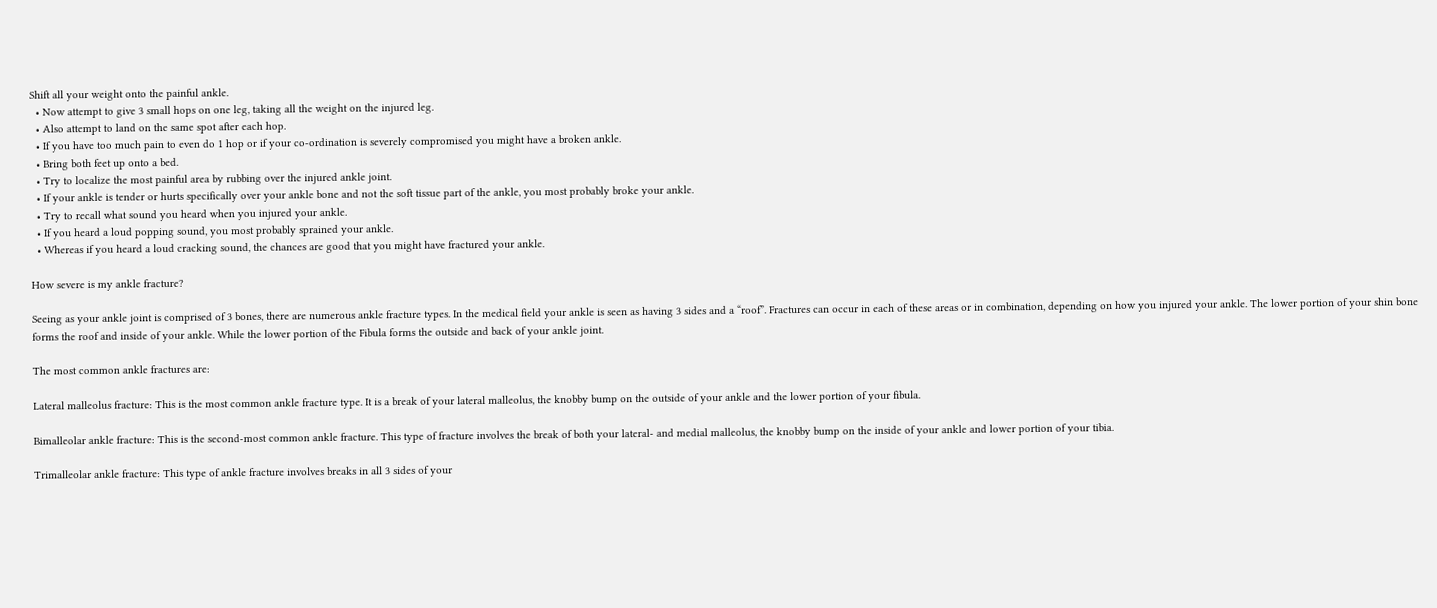Shift all your weight onto the painful ankle.
  • Now attempt to give 3 small hops on one leg, taking all the weight on the injured leg.
  • Also attempt to land on the same spot after each hop.
  • If you have too much pain to even do 1 hop or if your co-ordination is severely compromised you might have a broken ankle.
  • Bring both feet up onto a bed.
  • Try to localize the most painful area by rubbing over the injured ankle joint.
  • If your ankle is tender or hurts specifically over your ankle bone and not the soft tissue part of the ankle, you most probably broke your ankle.
  • Try to recall what sound you heard when you injured your ankle.
  • If you heard a loud popping sound, you most probably sprained your ankle.
  • Whereas if you heard a loud cracking sound, the chances are good that you might have fractured your ankle.

How severe is my ankle fracture?

Seeing as your ankle joint is comprised of 3 bones, there are numerous ankle fracture types. In the medical field your ankle is seen as having 3 sides and a “roof”. Fractures can occur in each of these areas or in combination, depending on how you injured your ankle. The lower portion of your shin bone forms the roof and inside of your ankle. While the lower portion of the Fibula forms the outside and back of your ankle joint.

The most common ankle fractures are:

Lateral malleolus fracture: This is the most common ankle fracture type. It is a break of your lateral malleolus, the knobby bump on the outside of your ankle and the lower portion of your fibula.

Bimalleolar ankle fracture: This is the second-most common ankle fracture. This type of fracture involves the break of both your lateral- and medial malleolus, the knobby bump on the inside of your ankle and lower portion of your tibia.

Trimalleolar ankle fracture: This type of ankle fracture involves breaks in all 3 sides of your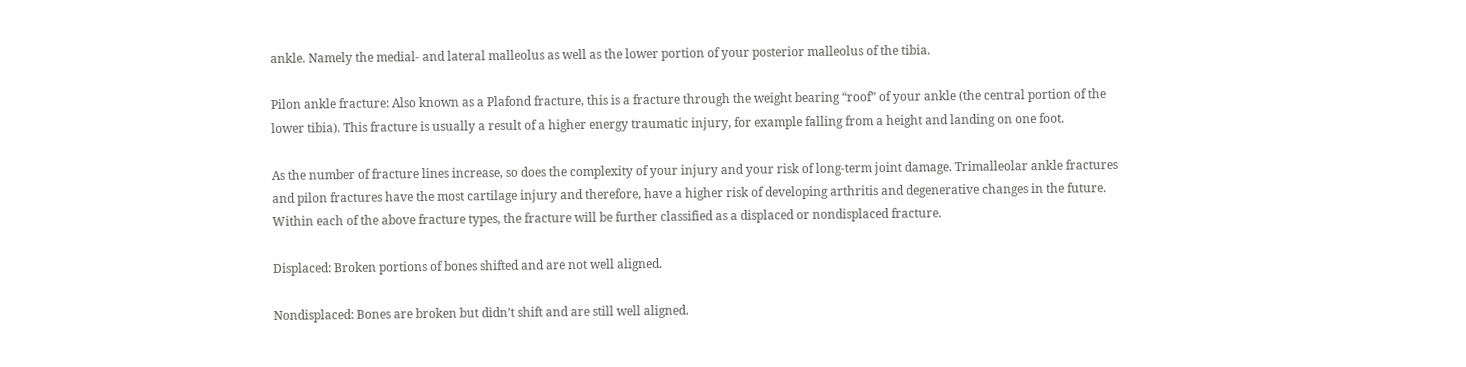ankle. Namely the medial- and lateral malleolus as well as the lower portion of your posterior malleolus of the tibia.

Pilon ankle fracture: Also known as a Plafond fracture, this is a fracture through the weight bearing “roof” of your ankle (the central portion of the lower tibia). This fracture is usually a result of a higher energy traumatic injury, for example falling from a height and landing on one foot.

As the number of fracture lines increase, so does the complexity of your injury and your risk of long-term joint damage. Trimalleolar ankle fractures and pilon fractures have the most cartilage injury and therefore, have a higher risk of developing arthritis and degenerative changes in the future. Within each of the above fracture types, the fracture will be further classified as a displaced or nondisplaced fracture.

Displaced: Broken portions of bones shifted and are not well aligned.

Nondisplaced: Bones are broken but didn’t shift and are still well aligned.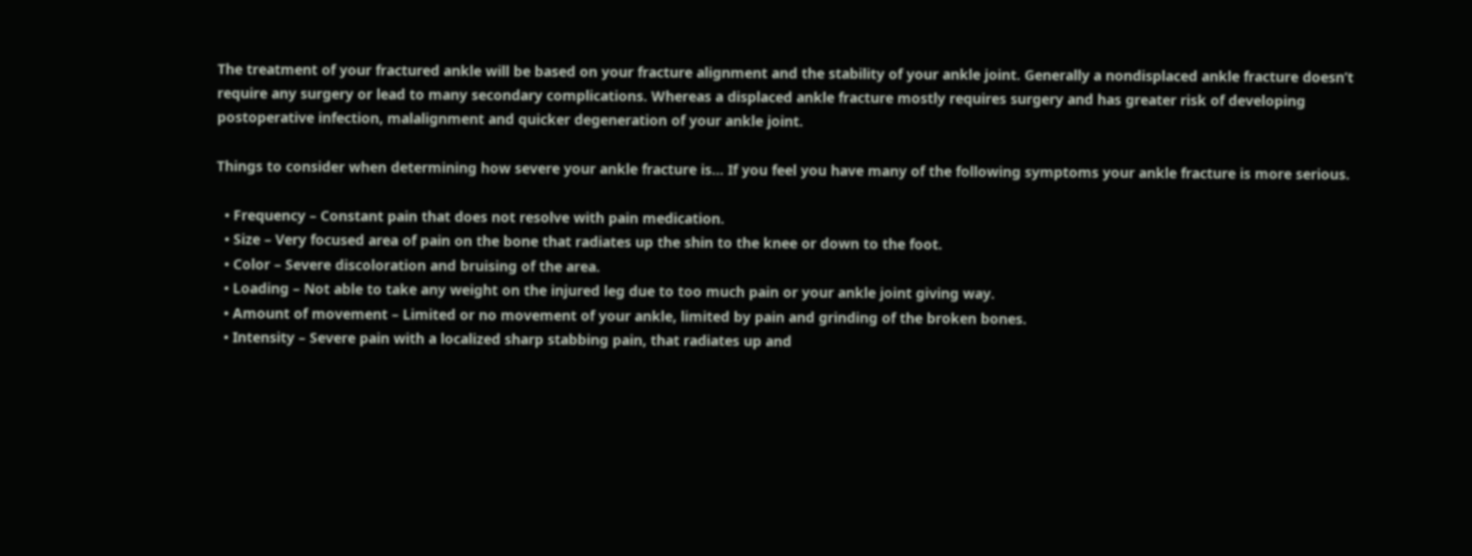The treatment of your fractured ankle will be based on your fracture alignment and the stability of your ankle joint. Generally a nondisplaced ankle fracture doesn’t require any surgery or lead to many secondary complications. Whereas a displaced ankle fracture mostly requires surgery and has greater risk of developing postoperative infection, malalignment and quicker degeneration of your ankle joint.

Things to consider when determining how severe your ankle fracture is… If you feel you have many of the following symptoms your ankle fracture is more serious.

  • Frequency – Constant pain that does not resolve with pain medication.
  • Size – Very focused area of pain on the bone that radiates up the shin to the knee or down to the foot.
  • Color – Severe discoloration and bruising of the area.
  • Loading – Not able to take any weight on the injured leg due to too much pain or your ankle joint giving way.
  • Amount of movement – Limited or no movement of your ankle, limited by pain and grinding of the broken bones.
  • Intensity – Severe pain with a localized sharp stabbing pain, that radiates up and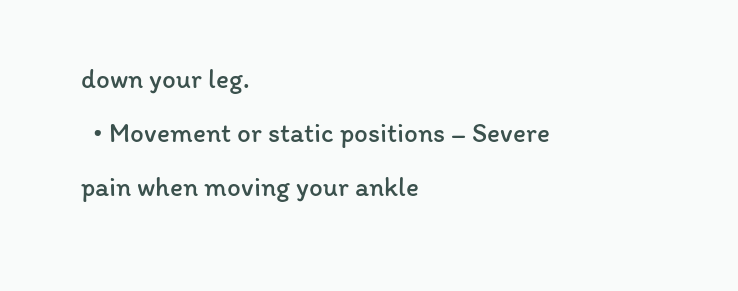down your leg.
  • Movement or static positions – Severe pain when moving your ankle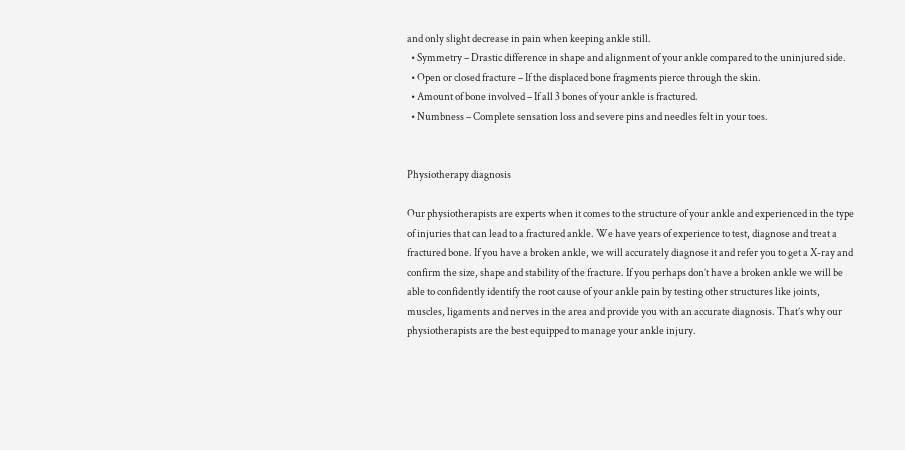and only slight decrease in pain when keeping ankle still.
  • Symmetry – Drastic difference in shape and alignment of your ankle compared to the uninjured side.
  • Open or closed fracture – If the displaced bone fragments pierce through the skin.
  • Amount of bone involved – If all 3 bones of your ankle is fractured.
  • Numbness – Complete sensation loss and severe pins and needles felt in your toes.


Physiotherapy diagnosis

Our physiotherapists are experts when it comes to the structure of your ankle and experienced in the type of injuries that can lead to a fractured ankle. We have years of experience to test, diagnose and treat a fractured bone. If you have a broken ankle, we will accurately diagnose it and refer you to get a X-ray and confirm the size, shape and stability of the fracture. If you perhaps don’t have a broken ankle we will be able to confidently identify the root cause of your ankle pain by testing other structures like joints, muscles, ligaments and nerves in the area and provide you with an accurate diagnosis. That’s why our physiotherapists are the best equipped to manage your ankle injury.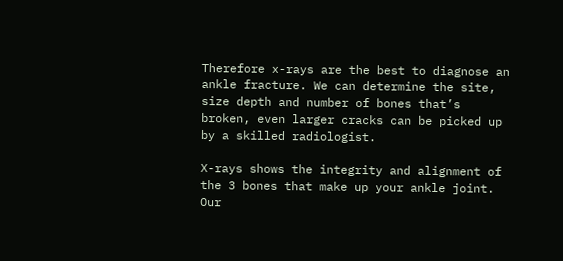Therefore x-rays are the best to diagnose an ankle fracture. We can determine the site, size depth and number of bones that’s broken, even larger cracks can be picked up by a skilled radiologist.

X-rays shows the integrity and alignment of the 3 bones that make up your ankle joint. Our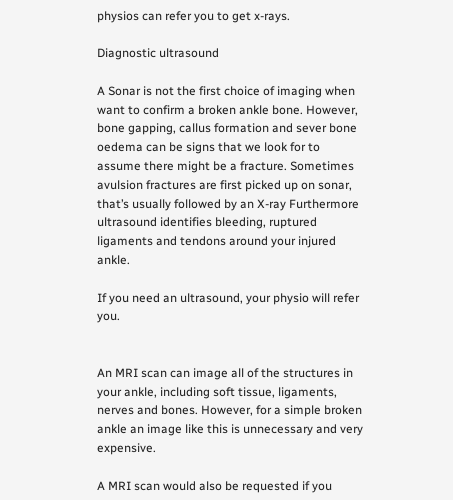physios can refer you to get x-rays.

Diagnostic ultrasound

A Sonar is not the first choice of imaging when want to confirm a broken ankle bone. However, bone gapping, callus formation and sever bone oedema can be signs that we look for to assume there might be a fracture. Sometimes avulsion fractures are first picked up on sonar, that’s usually followed by an X-ray Furthermore ultrasound identifies bleeding, ruptured ligaments and tendons around your injured ankle.

If you need an ultrasound, your physio will refer you.


An MRI scan can image all of the structures in your ankle, including soft tissue, ligaments, nerves and bones. However, for a simple broken ankle an image like this is unnecessary and very expensive.

A MRI scan would also be requested if you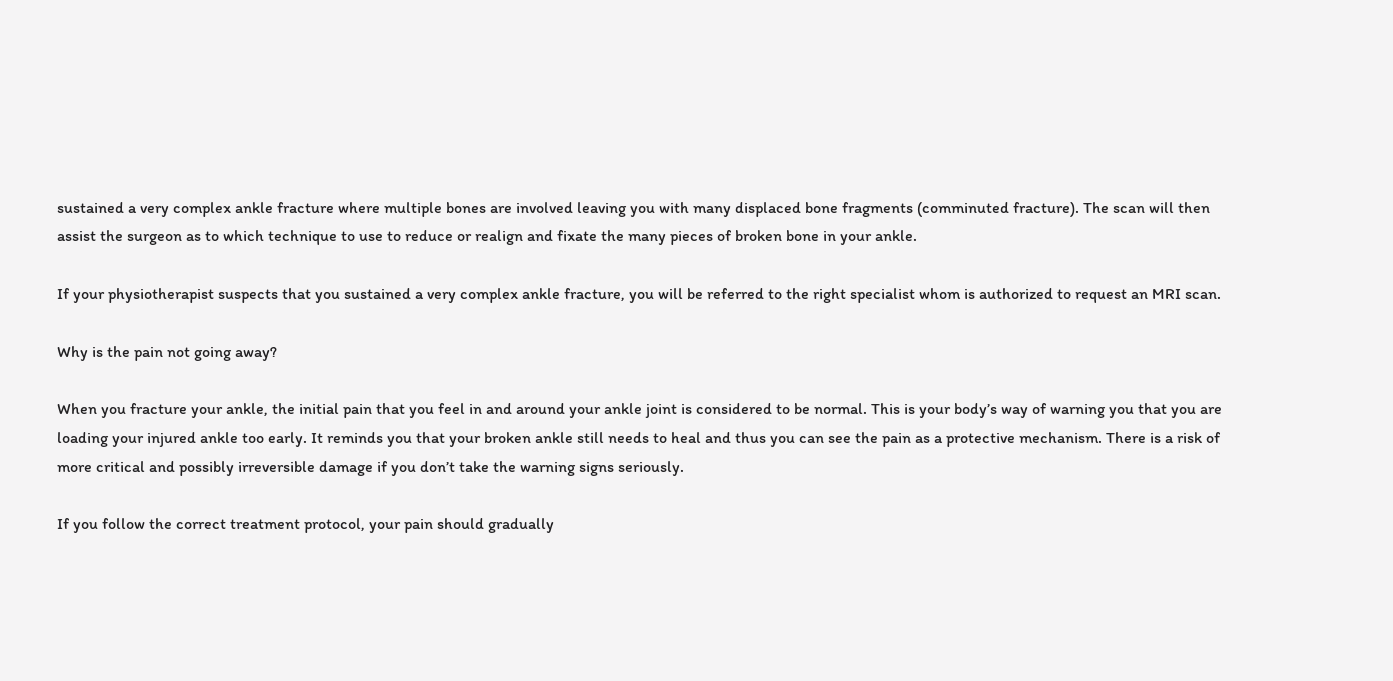sustained a very complex ankle fracture where multiple bones are involved leaving you with many displaced bone fragments (comminuted fracture). The scan will then assist the surgeon as to which technique to use to reduce or realign and fixate the many pieces of broken bone in your ankle.

If your physiotherapist suspects that you sustained a very complex ankle fracture, you will be referred to the right specialist whom is authorized to request an MRI scan.

Why is the pain not going away?

When you fracture your ankle, the initial pain that you feel in and around your ankle joint is considered to be normal. This is your body’s way of warning you that you are loading your injured ankle too early. It reminds you that your broken ankle still needs to heal and thus you can see the pain as a protective mechanism. There is a risk of more critical and possibly irreversible damage if you don’t take the warning signs seriously.

If you follow the correct treatment protocol, your pain should gradually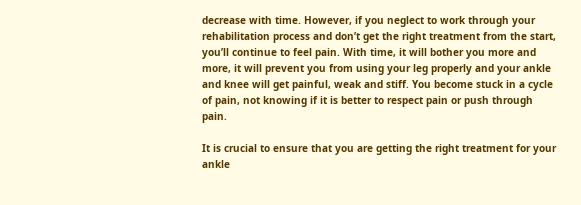decrease with time. However, if you neglect to work through your rehabilitation process and don’t get the right treatment from the start, you’ll continue to feel pain. With time, it will bother you more and more, it will prevent you from using your leg properly and your ankle and knee will get painful, weak and stiff. You become stuck in a cycle of pain, not knowing if it is better to respect pain or push through pain.

It is crucial to ensure that you are getting the right treatment for your ankle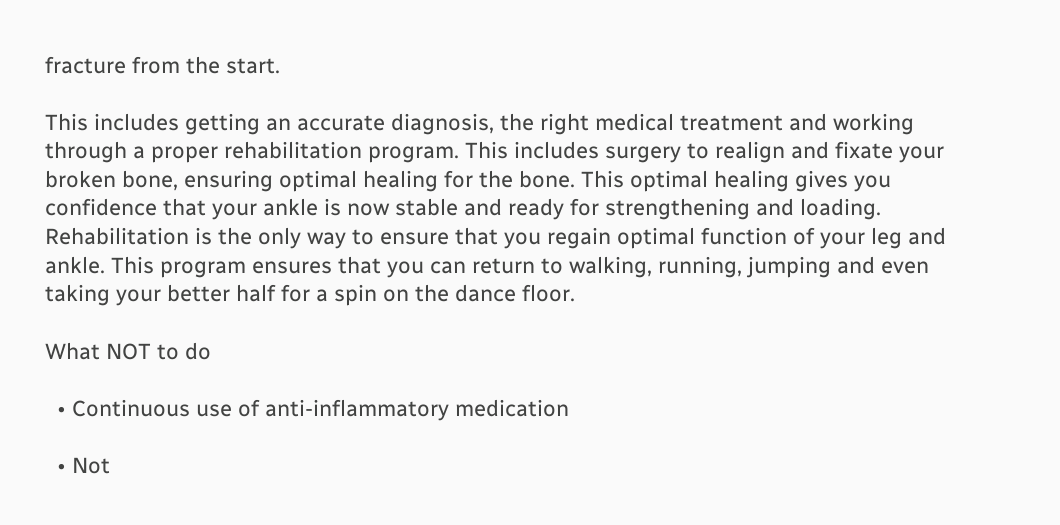fracture from the start.

This includes getting an accurate diagnosis, the right medical treatment and working through a proper rehabilitation program. This includes surgery to realign and fixate your broken bone, ensuring optimal healing for the bone. This optimal healing gives you confidence that your ankle is now stable and ready for strengthening and loading. Rehabilitation is the only way to ensure that you regain optimal function of your leg and ankle. This program ensures that you can return to walking, running, jumping and even taking your better half for a spin on the dance floor.

What NOT to do

  • Continuous use of anti-inflammatory medication

  • Not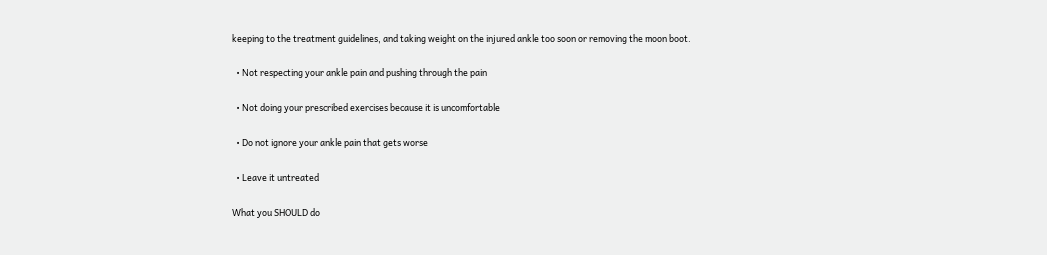keeping to the treatment guidelines, and taking weight on the injured ankle too soon or removing the moon boot.

  • Not respecting your ankle pain and pushing through the pain

  • Not doing your prescribed exercises because it is uncomfortable

  • Do not ignore your ankle pain that gets worse

  • Leave it untreated

What you SHOULD do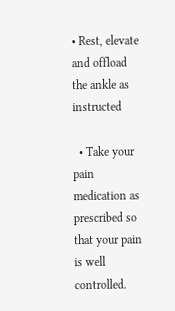• Rest, elevate and offload the ankle as instructed

  • Take your pain medication as prescribed so that your pain is well controlled.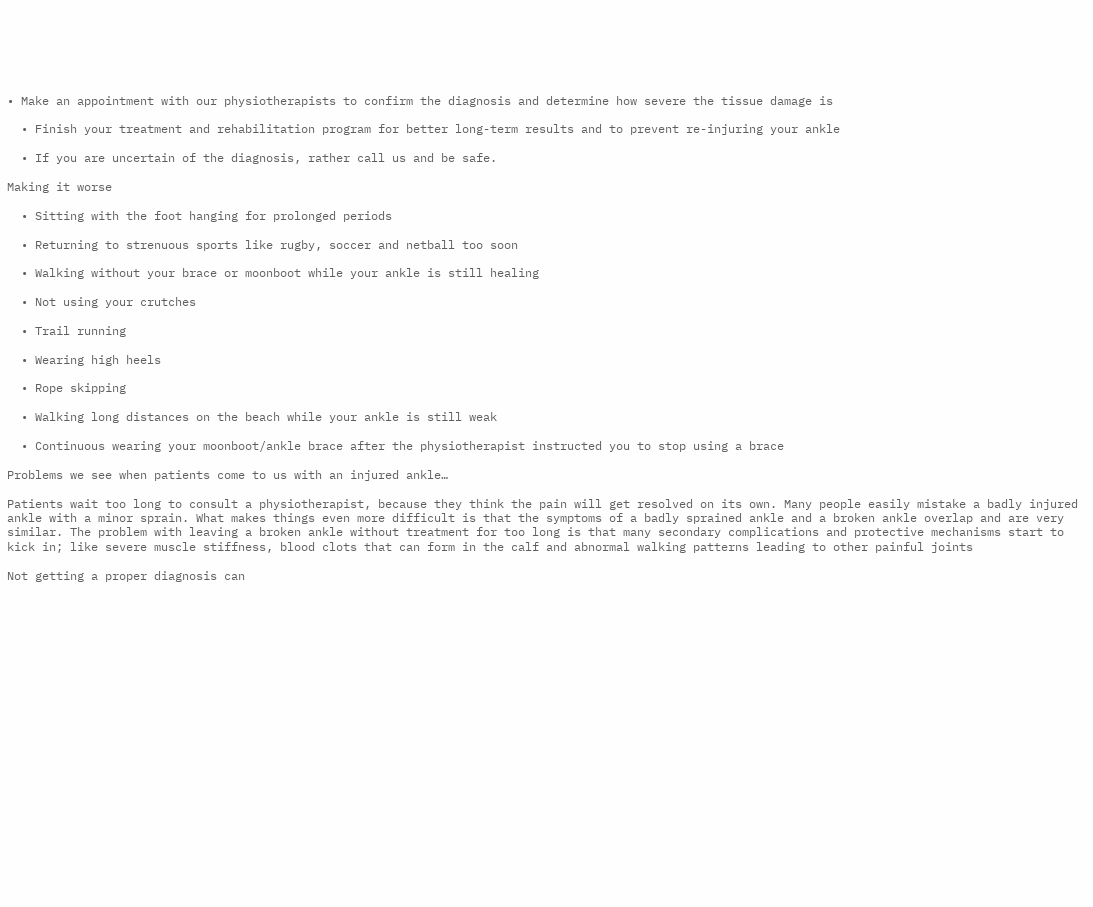• Make an appointment with our physiotherapists to confirm the diagnosis and determine how severe the tissue damage is

  • Finish your treatment and rehabilitation program for better long-term results and to prevent re-injuring your ankle

  • If you are uncertain of the diagnosis, rather call us and be safe.

Making it worse

  • Sitting with the foot hanging for prolonged periods

  • Returning to strenuous sports like rugby, soccer and netball too soon

  • Walking without your brace or moonboot while your ankle is still healing

  • Not using your crutches

  • Trail running

  • Wearing high heels

  • Rope skipping

  • Walking long distances on the beach while your ankle is still weak

  • Continuous wearing your moonboot/ankle brace after the physiotherapist instructed you to stop using a brace

Problems we see when patients come to us with an injured ankle…

Patients wait too long to consult a physiotherapist, because they think the pain will get resolved on its own. Many people easily mistake a badly injured ankle with a minor sprain. What makes things even more difficult is that the symptoms of a badly sprained ankle and a broken ankle overlap and are very similar. The problem with leaving a broken ankle without treatment for too long is that many secondary complications and protective mechanisms start to kick in; like severe muscle stiffness, blood clots that can form in the calf and abnormal walking patterns leading to other painful joints

Not getting a proper diagnosis can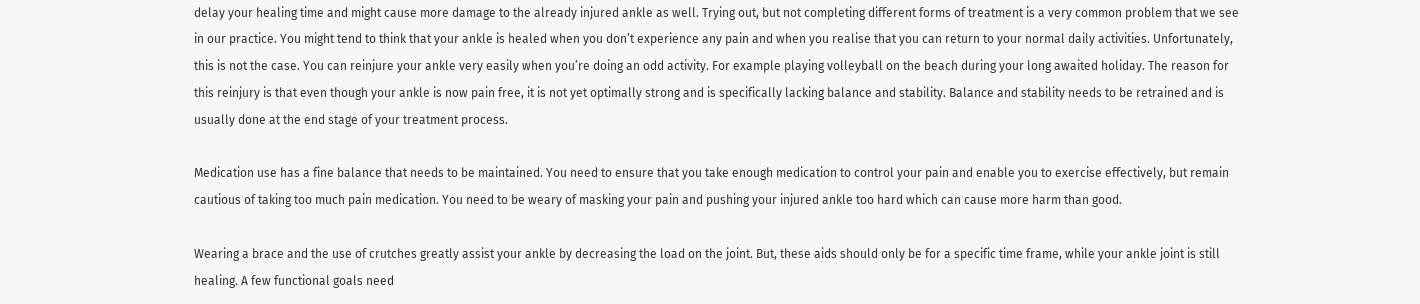delay your healing time and might cause more damage to the already injured ankle as well. Trying out, but not completing different forms of treatment is a very common problem that we see in our practice. You might tend to think that your ankle is healed when you don’t experience any pain and when you realise that you can return to your normal daily activities. Unfortunately, this is not the case. You can reinjure your ankle very easily when you’re doing an odd activity. For example playing volleyball on the beach during your long awaited holiday. The reason for this reinjury is that even though your ankle is now pain free, it is not yet optimally strong and is specifically lacking balance and stability. Balance and stability needs to be retrained and is usually done at the end stage of your treatment process.

Medication use has a fine balance that needs to be maintained. You need to ensure that you take enough medication to control your pain and enable you to exercise effectively, but remain cautious of taking too much pain medication. You need to be weary of masking your pain and pushing your injured ankle too hard which can cause more harm than good.

Wearing a brace and the use of crutches greatly assist your ankle by decreasing the load on the joint. But, these aids should only be for a specific time frame, while your ankle joint is still healing. A few functional goals need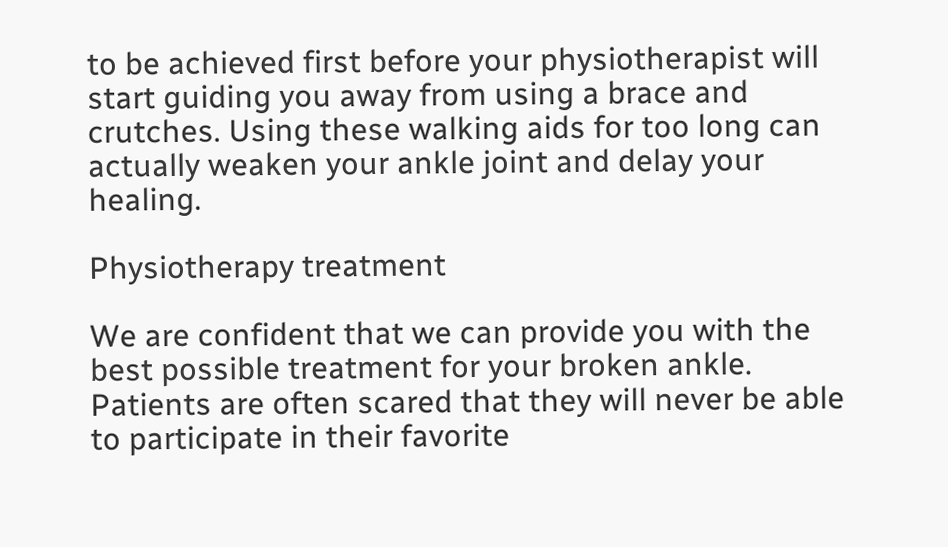to be achieved first before your physiotherapist will start guiding you away from using a brace and crutches. Using these walking aids for too long can actually weaken your ankle joint and delay your healing.

Physiotherapy treatment

We are confident that we can provide you with the best possible treatment for your broken ankle. Patients are often scared that they will never be able to participate in their favorite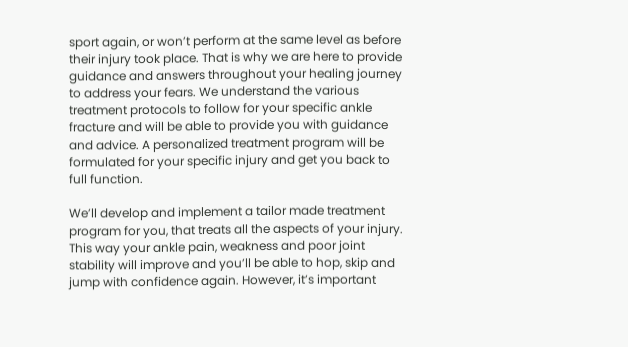sport again, or won’t perform at the same level as before their injury took place. That is why we are here to provide guidance and answers throughout your healing journey to address your fears. We understand the various treatment protocols to follow for your specific ankle fracture and will be able to provide you with guidance and advice. A personalized treatment program will be formulated for your specific injury and get you back to full function.

We’ll develop and implement a tailor made treatment program for you, that treats all the aspects of your injury. This way your ankle pain, weakness and poor joint stability will improve and you’ll be able to hop, skip and jump with confidence again. However, it’s important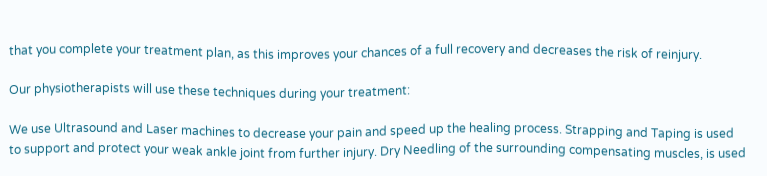that you complete your treatment plan, as this improves your chances of a full recovery and decreases the risk of reinjury.

Our physiotherapists will use these techniques during your treatment:

We use Ultrasound and Laser machines to decrease your pain and speed up the healing process. Strapping and Taping is used to support and protect your weak ankle joint from further injury. Dry Needling of the surrounding compensating muscles, is used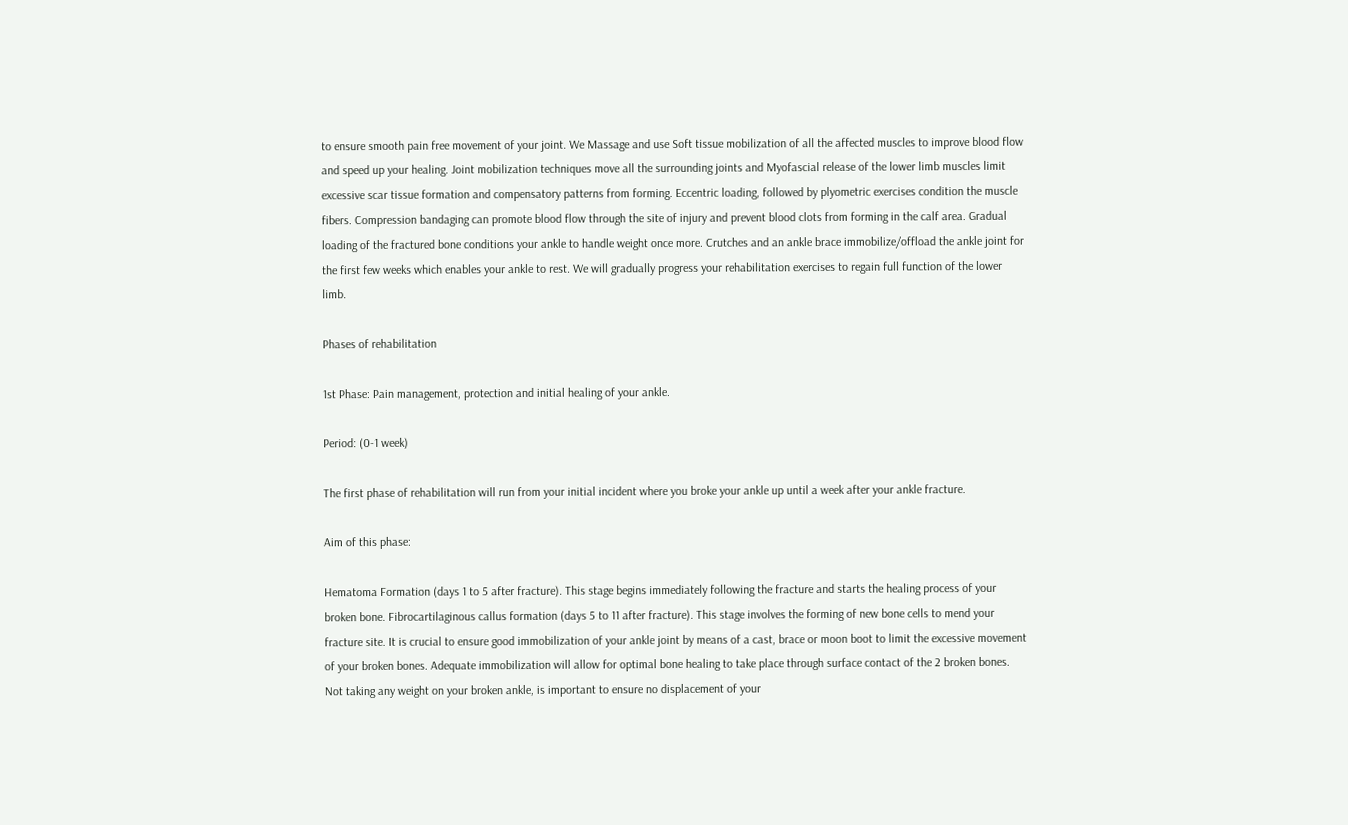to ensure smooth pain free movement of your joint. We Massage and use Soft tissue mobilization of all the affected muscles to improve blood flow and speed up your healing. Joint mobilization techniques move all the surrounding joints and Myofascial release of the lower limb muscles limit excessive scar tissue formation and compensatory patterns from forming. Eccentric loading, followed by plyometric exercises condition the muscle fibers. Compression bandaging can promote blood flow through the site of injury and prevent blood clots from forming in the calf area. Gradual loading of the fractured bone conditions your ankle to handle weight once more. Crutches and an ankle brace immobilize/offload the ankle joint for the first few weeks which enables your ankle to rest. We will gradually progress your rehabilitation exercises to regain full function of the lower limb.

Phases of rehabilitation

1st Phase: Pain management, protection and initial healing of your ankle.

Period: (0-1 week)

The first phase of rehabilitation will run from your initial incident where you broke your ankle up until a week after your ankle fracture.

Aim of this phase:

Hematoma Formation (days 1 to 5 after fracture). This stage begins immediately following the fracture and starts the healing process of your broken bone. Fibrocartilaginous callus formation (days 5 to 11 after fracture). This stage involves the forming of new bone cells to mend your fracture site. It is crucial to ensure good immobilization of your ankle joint by means of a cast, brace or moon boot to limit the excessive movement of your broken bones. Adequate immobilization will allow for optimal bone healing to take place through surface contact of the 2 broken bones. Not taking any weight on your broken ankle, is important to ensure no displacement of your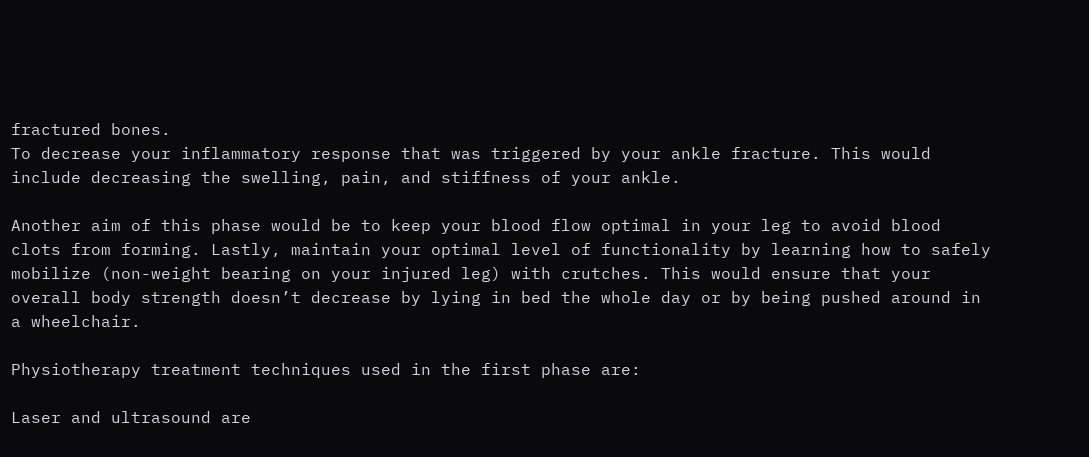fractured bones.
To decrease your inflammatory response that was triggered by your ankle fracture. This would include decreasing the swelling, pain, and stiffness of your ankle.

Another aim of this phase would be to keep your blood flow optimal in your leg to avoid blood clots from forming. Lastly, maintain your optimal level of functionality by learning how to safely mobilize (non-weight bearing on your injured leg) with crutches. This would ensure that your overall body strength doesn’t decrease by lying in bed the whole day or by being pushed around in a wheelchair.

Physiotherapy treatment techniques used in the first phase are:

Laser and ultrasound are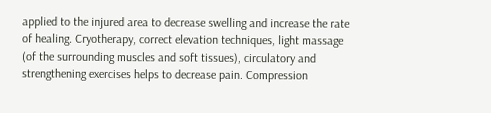applied to the injured area to decrease swelling and increase the rate of healing. Cryotherapy, correct elevation techniques, light massage (of the surrounding muscles and soft tissues), circulatory and strengthening exercises helps to decrease pain. Compression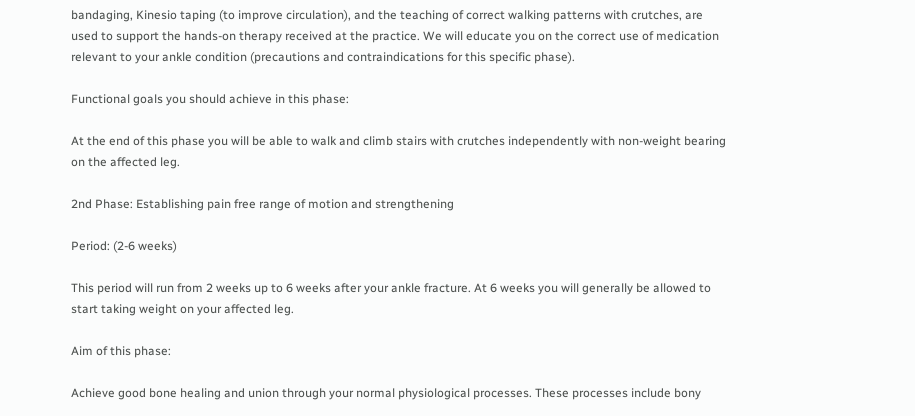bandaging, Kinesio taping (to improve circulation), and the teaching of correct walking patterns with crutches, are used to support the hands-on therapy received at the practice. We will educate you on the correct use of medication relevant to your ankle condition (precautions and contraindications for this specific phase).

Functional goals you should achieve in this phase:

At the end of this phase you will be able to walk and climb stairs with crutches independently with non-weight bearing on the affected leg.

2nd Phase: Establishing pain free range of motion and strengthening

Period: (2-6 weeks)

This period will run from 2 weeks up to 6 weeks after your ankle fracture. At 6 weeks you will generally be allowed to start taking weight on your affected leg.

Aim of this phase:

Achieve good bone healing and union through your normal physiological processes. These processes include bony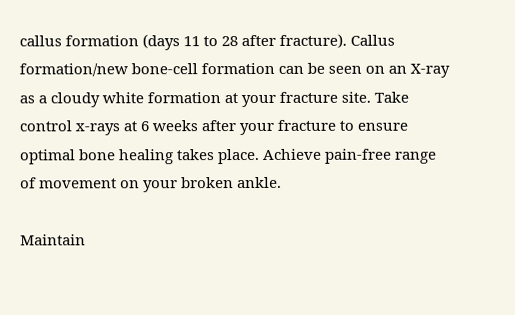callus formation (days 11 to 28 after fracture). Callus formation/new bone-cell formation can be seen on an X-ray as a cloudy white formation at your fracture site. Take control x-rays at 6 weeks after your fracture to ensure optimal bone healing takes place. Achieve pain-free range of movement on your broken ankle.

Maintain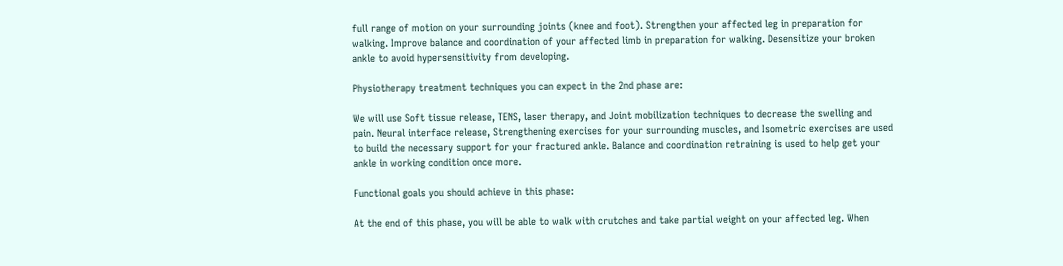full range of motion on your surrounding joints (knee and foot). Strengthen your affected leg in preparation for walking. Improve balance and coordination of your affected limb in preparation for walking. Desensitize your broken ankle to avoid hypersensitivity from developing.

Physiotherapy treatment techniques you can expect in the 2nd phase are:

We will use Soft tissue release, TENS, laser therapy, and Joint mobilization techniques to decrease the swelling and pain. Neural interface release, Strengthening exercises for your surrounding muscles, and Isometric exercises are used to build the necessary support for your fractured ankle. Balance and coordination retraining is used to help get your ankle in working condition once more.

Functional goals you should achieve in this phase:

At the end of this phase, you will be able to walk with crutches and take partial weight on your affected leg. When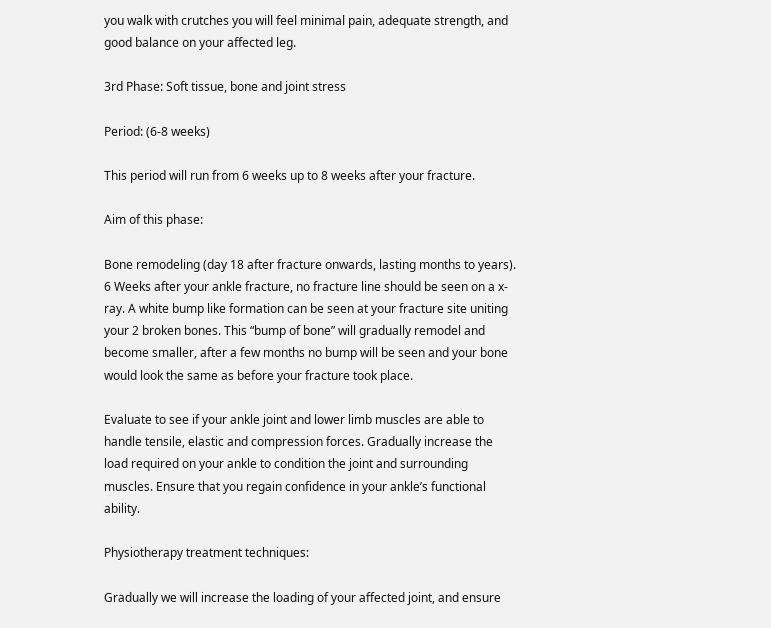you walk with crutches you will feel minimal pain, adequate strength, and good balance on your affected leg.

3rd Phase: Soft tissue, bone and joint stress

Period: (6-8 weeks)

This period will run from 6 weeks up to 8 weeks after your fracture.

Aim of this phase:

Bone remodeling (day 18 after fracture onwards, lasting months to years). 6 Weeks after your ankle fracture, no fracture line should be seen on a x-ray. A white bump like formation can be seen at your fracture site uniting your 2 broken bones. This “bump of bone” will gradually remodel and become smaller, after a few months no bump will be seen and your bone would look the same as before your fracture took place.

Evaluate to see if your ankle joint and lower limb muscles are able to handle tensile, elastic and compression forces. Gradually increase the load required on your ankle to condition the joint and surrounding muscles. Ensure that you regain confidence in your ankle’s functional ability.

Physiotherapy treatment techniques:

Gradually we will increase the loading of your affected joint, and ensure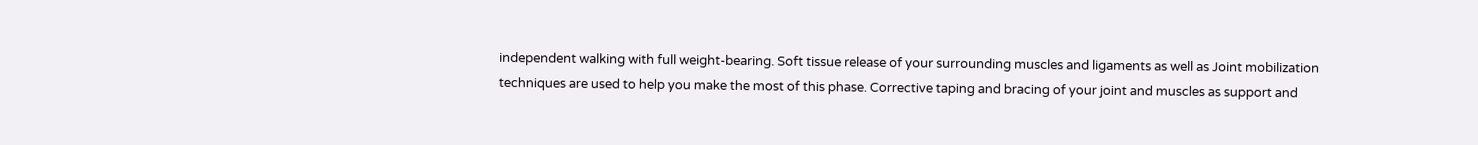independent walking with full weight-bearing. Soft tissue release of your surrounding muscles and ligaments as well as Joint mobilization techniques are used to help you make the most of this phase. Corrective taping and bracing of your joint and muscles as support and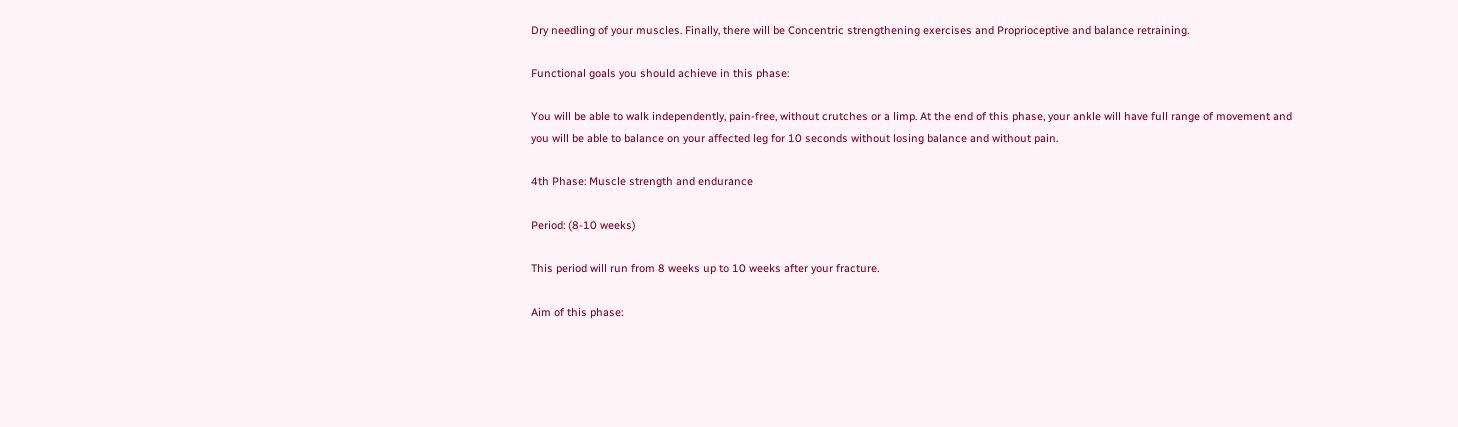Dry needling of your muscles. Finally, there will be Concentric strengthening exercises and Proprioceptive and balance retraining.

Functional goals you should achieve in this phase:

You will be able to walk independently, pain-free, without crutches or a limp. At the end of this phase, your ankle will have full range of movement and you will be able to balance on your affected leg for 10 seconds without losing balance and without pain.

4th Phase: Muscle strength and endurance

Period: (8-10 weeks)

This period will run from 8 weeks up to 10 weeks after your fracture.

Aim of this phase: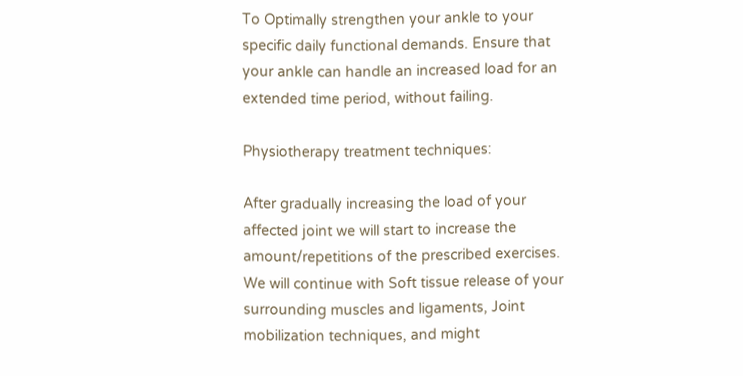To Optimally strengthen your ankle to your specific daily functional demands. Ensure that your ankle can handle an increased load for an extended time period, without failing.

Physiotherapy treatment techniques:

After gradually increasing the load of your affected joint we will start to increase the amount/repetitions of the prescribed exercises. We will continue with Soft tissue release of your surrounding muscles and ligaments, Joint mobilization techniques, and might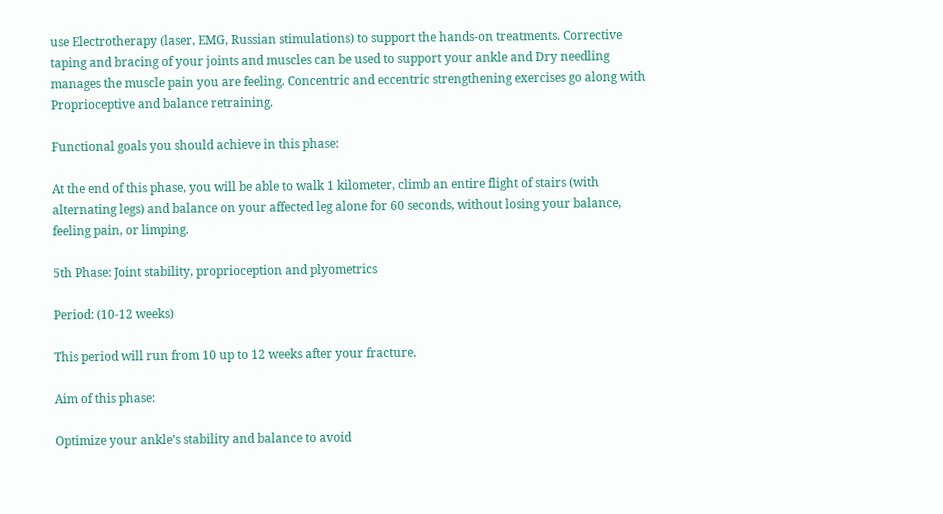use Electrotherapy (laser, EMG, Russian stimulations) to support the hands-on treatments. Corrective taping and bracing of your joints and muscles can be used to support your ankle and Dry needling manages the muscle pain you are feeling. Concentric and eccentric strengthening exercises go along with Proprioceptive and balance retraining.

Functional goals you should achieve in this phase:

At the end of this phase, you will be able to walk 1 kilometer, climb an entire flight of stairs (with alternating legs) and balance on your affected leg alone for 60 seconds, without losing your balance, feeling pain, or limping.

5th Phase: Joint stability, proprioception and plyometrics

Period: (10-12 weeks)

This period will run from 10 up to 12 weeks after your fracture.

Aim of this phase:

Optimize your ankle’s stability and balance to avoid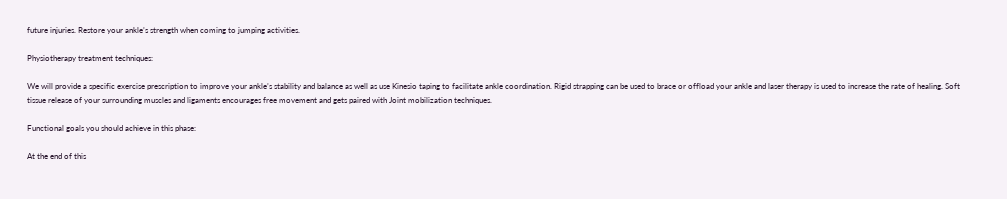future injuries. Restore your ankle’s strength when coming to jumping activities.

Physiotherapy treatment techniques:

We will provide a specific exercise prescription to improve your ankle’s stability and balance as well as use Kinesio taping to facilitate ankle coordination. Rigid strapping can be used to brace or offload your ankle and laser therapy is used to increase the rate of healing. Soft tissue release of your surrounding muscles and ligaments encourages free movement and gets paired with Joint mobilization techniques.

Functional goals you should achieve in this phase:

At the end of this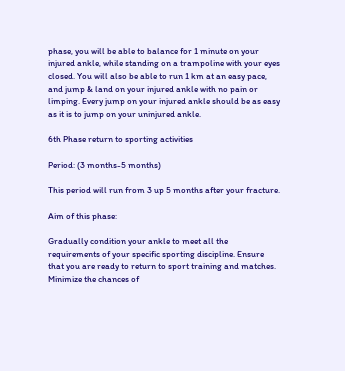phase, you will be able to balance for 1 minute on your injured ankle, while standing on a trampoline with your eyes closed. You will also be able to run 1 km at an easy pace, and jump & land on your injured ankle with no pain or limping. Every jump on your injured ankle should be as easy as it is to jump on your uninjured ankle.

6th Phase return to sporting activities

Period: (3 months-5 months)

This period will run from 3 up 5 months after your fracture.

Aim of this phase:

Gradually condition your ankle to meet all the requirements of your specific sporting discipline. Ensure that you are ready to return to sport training and matches. Minimize the chances of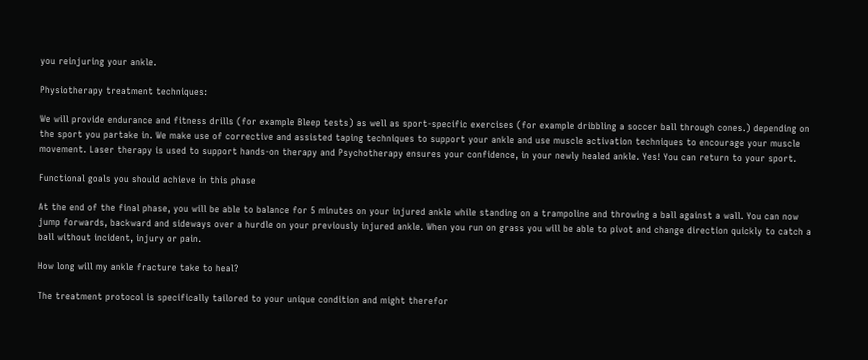you reinjuring your ankle.

Physiotherapy treatment techniques:

We will provide endurance and fitness drills (for example Bleep tests) as well as sport-specific exercises (for example dribbling a soccer ball through cones.) depending on the sport you partake in. We make use of corrective and assisted taping techniques to support your ankle and use muscle activation techniques to encourage your muscle movement. Laser therapy is used to support hands-on therapy and Psychotherapy ensures your confidence, in your newly healed ankle. Yes! You can return to your sport.

Functional goals you should achieve in this phase

At the end of the final phase, you will be able to balance for 5 minutes on your injured ankle while standing on a trampoline and throwing a ball against a wall. You can now jump forwards, backward and sideways over a hurdle on your previously injured ankle. When you run on grass you will be able to pivot and change direction quickly to catch a ball without incident, injury or pain.

How long will my ankle fracture take to heal?

The treatment protocol is specifically tailored to your unique condition and might therefor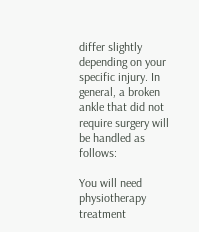differ slightly depending on your specific injury. In general, a broken ankle that did not require surgery will be handled as follows:

You will need physiotherapy treatment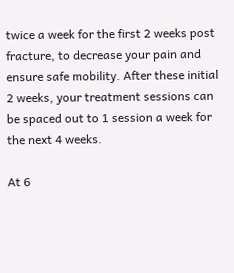twice a week for the first 2 weeks post fracture, to decrease your pain and ensure safe mobility. After these initial 2 weeks, your treatment sessions can be spaced out to 1 session a week for the next 4 weeks.

At 6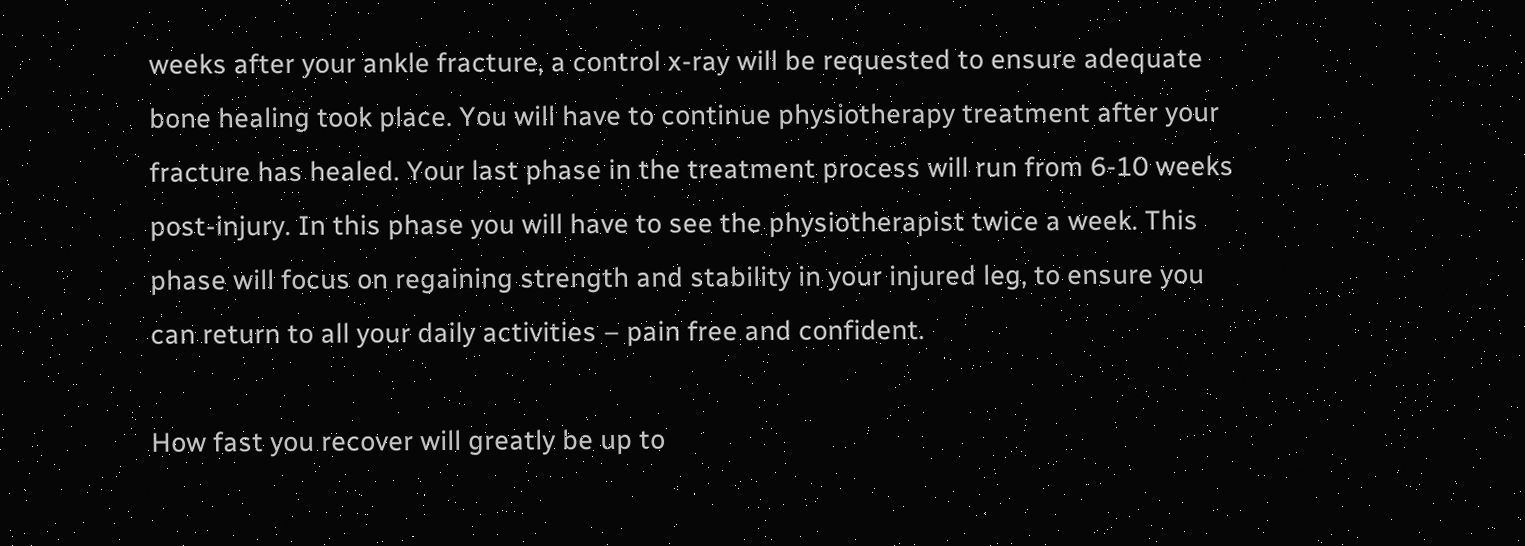weeks after your ankle fracture, a control x-ray will be requested to ensure adequate bone healing took place. You will have to continue physiotherapy treatment after your fracture has healed. Your last phase in the treatment process will run from 6-10 weeks post-injury. In this phase you will have to see the physiotherapist twice a week. This phase will focus on regaining strength and stability in your injured leg, to ensure you can return to all your daily activities – pain free and confident.

How fast you recover will greatly be up to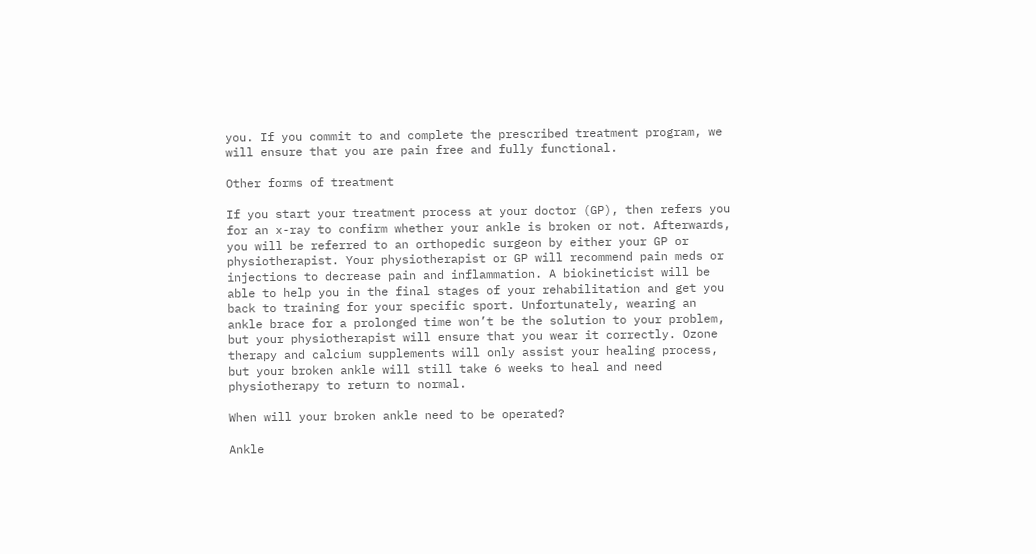you. If you commit to and complete the prescribed treatment program, we will ensure that you are pain free and fully functional.

Other forms of treatment

If you start your treatment process at your doctor (GP), then refers you for an x-ray to confirm whether your ankle is broken or not. Afterwards, you will be referred to an orthopedic surgeon by either your GP or physiotherapist. Your physiotherapist or GP will recommend pain meds or injections to decrease pain and inflammation. A biokineticist will be able to help you in the final stages of your rehabilitation and get you back to training for your specific sport. Unfortunately, wearing an ankle brace for a prolonged time won’t be the solution to your problem, but your physiotherapist will ensure that you wear it correctly. Ozone therapy and calcium supplements will only assist your healing process, but your broken ankle will still take 6 weeks to heal and need physiotherapy to return to normal.

When will your broken ankle need to be operated?

Ankle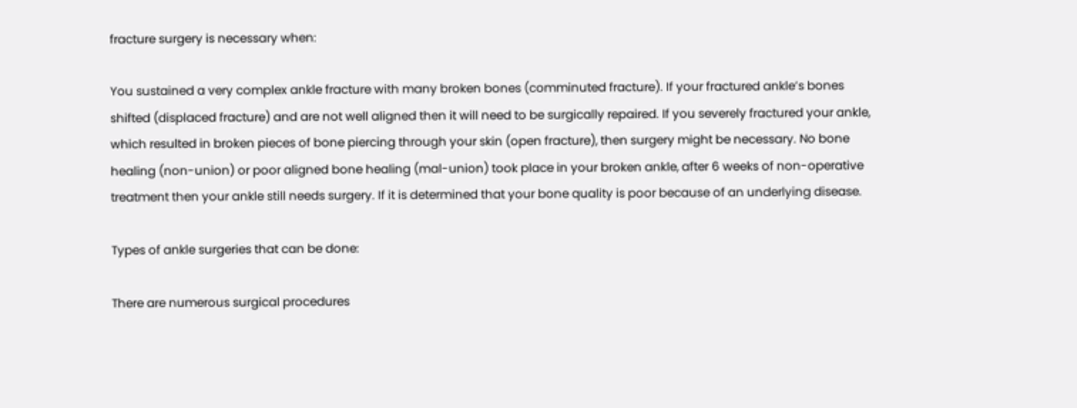fracture surgery is necessary when:

You sustained a very complex ankle fracture with many broken bones (comminuted fracture). If your fractured ankle’s bones shifted (displaced fracture) and are not well aligned then it will need to be surgically repaired. If you severely fractured your ankle, which resulted in broken pieces of bone piercing through your skin (open fracture), then surgery might be necessary. No bone healing (non-union) or poor aligned bone healing (mal-union) took place in your broken ankle, after 6 weeks of non-operative treatment then your ankle still needs surgery. If it is determined that your bone quality is poor because of an underlying disease.

Types of ankle surgeries that can be done:

There are numerous surgical procedures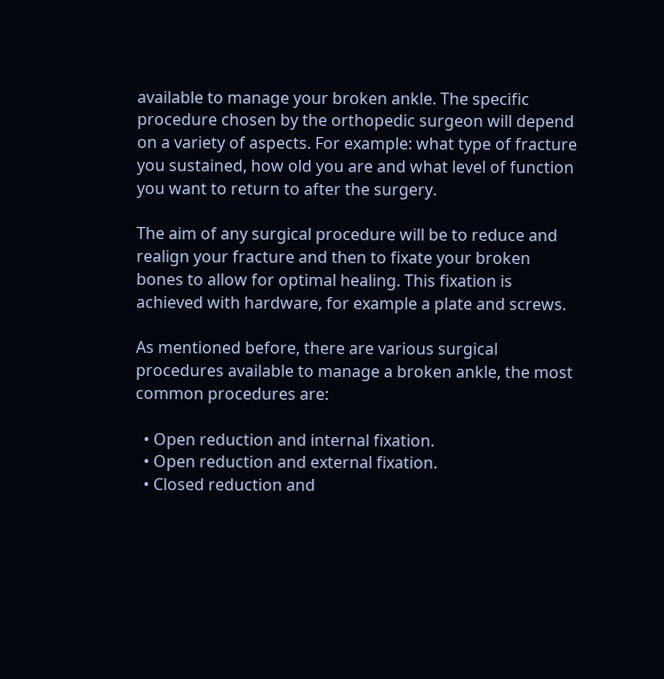available to manage your broken ankle. The specific procedure chosen by the orthopedic surgeon will depend on a variety of aspects. For example: what type of fracture you sustained, how old you are and what level of function you want to return to after the surgery.

The aim of any surgical procedure will be to reduce and realign your fracture and then to fixate your broken bones to allow for optimal healing. This fixation is achieved with hardware, for example a plate and screws.

As mentioned before, there are various surgical procedures available to manage a broken ankle, the most common procedures are:

  • Open reduction and internal fixation.
  • Open reduction and external fixation.
  • Closed reduction and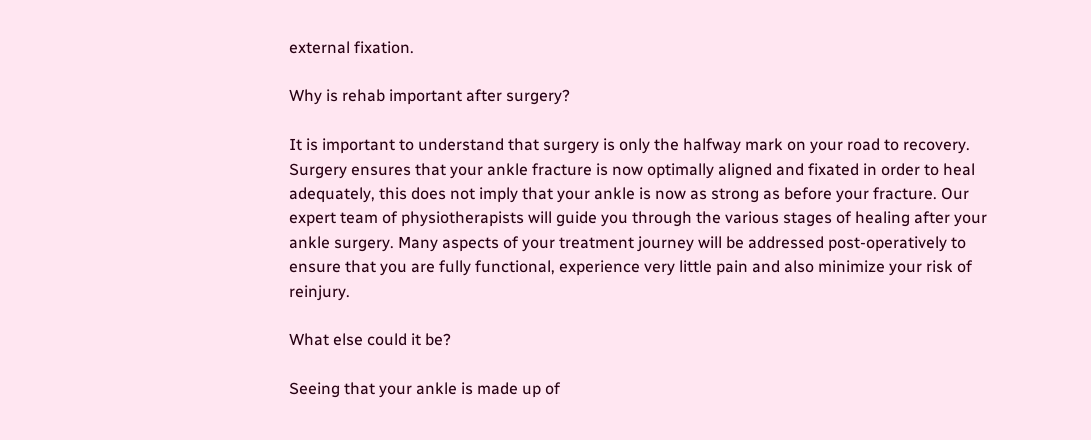external fixation.

Why is rehab important after surgery?

It is important to understand that surgery is only the halfway mark on your road to recovery. Surgery ensures that your ankle fracture is now optimally aligned and fixated in order to heal adequately, this does not imply that your ankle is now as strong as before your fracture. Our expert team of physiotherapists will guide you through the various stages of healing after your ankle surgery. Many aspects of your treatment journey will be addressed post-operatively to ensure that you are fully functional, experience very little pain and also minimize your risk of reinjury.

What else could it be?

Seeing that your ankle is made up of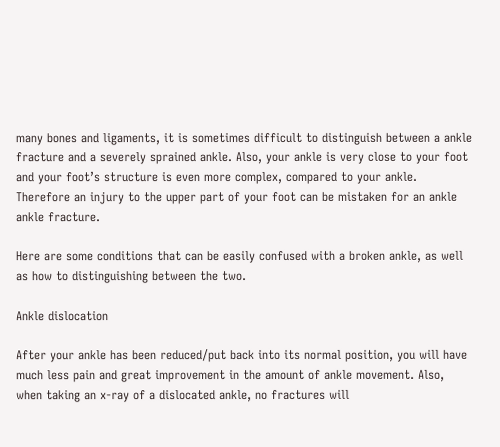many bones and ligaments, it is sometimes difficult to distinguish between a ankle fracture and a severely sprained ankle. Also, your ankle is very close to your foot and your foot’s structure is even more complex, compared to your ankle. Therefore an injury to the upper part of your foot can be mistaken for an ankle ankle fracture.

Here are some conditions that can be easily confused with a broken ankle, as well as how to distinguishing between the two.

Ankle dislocation

After your ankle has been reduced/put back into its normal position, you will have much less pain and great improvement in the amount of ankle movement. Also, when taking an x-ray of a dislocated ankle, no fractures will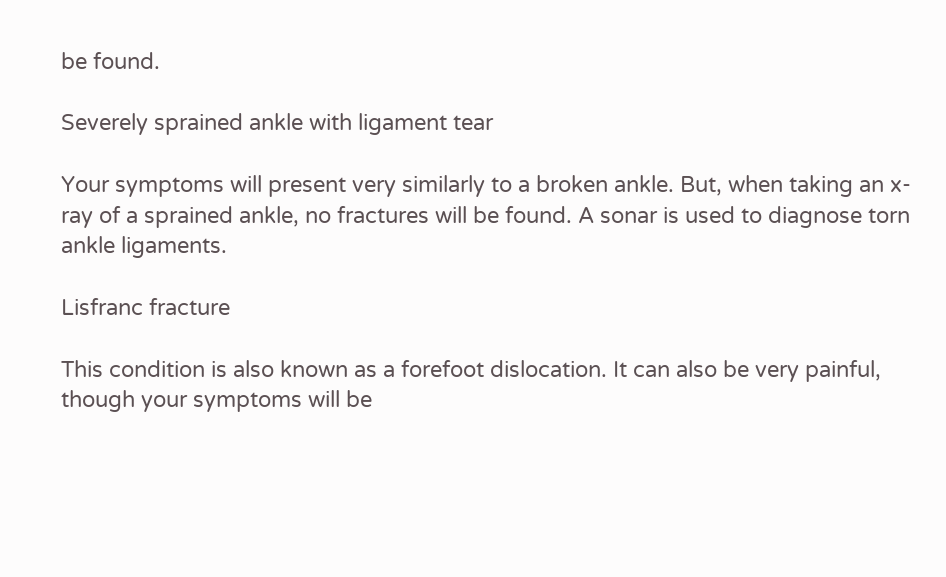be found.

Severely sprained ankle with ligament tear

Your symptoms will present very similarly to a broken ankle. But, when taking an x-ray of a sprained ankle, no fractures will be found. A sonar is used to diagnose torn ankle ligaments.

Lisfranc fracture

This condition is also known as a forefoot dislocation. It can also be very painful, though your symptoms will be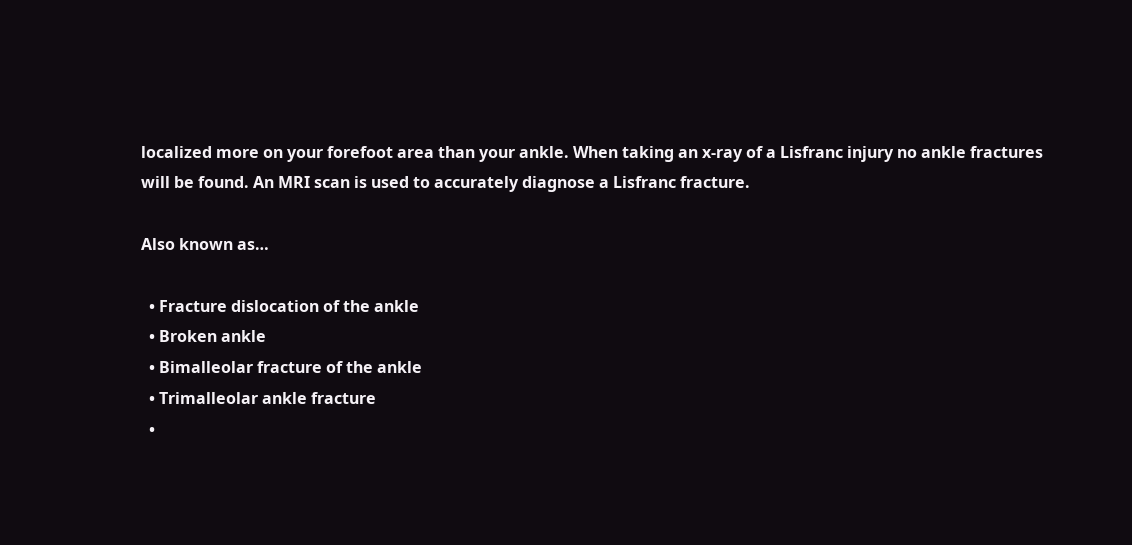localized more on your forefoot area than your ankle. When taking an x-ray of a Lisfranc injury no ankle fractures will be found. An MRI scan is used to accurately diagnose a Lisfranc fracture.

Also known as…

  • Fracture dislocation of the ankle
  • Broken ankle
  • Bimalleolar fracture of the ankle
  • Trimalleolar ankle fracture
  •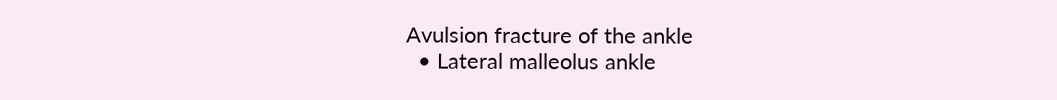Avulsion fracture of the ankle
  • Lateral malleolus ankle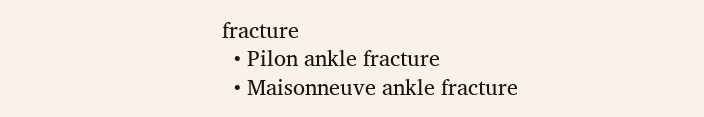fracture
  • Pilon ankle fracture
  • Maisonneuve ankle fracture